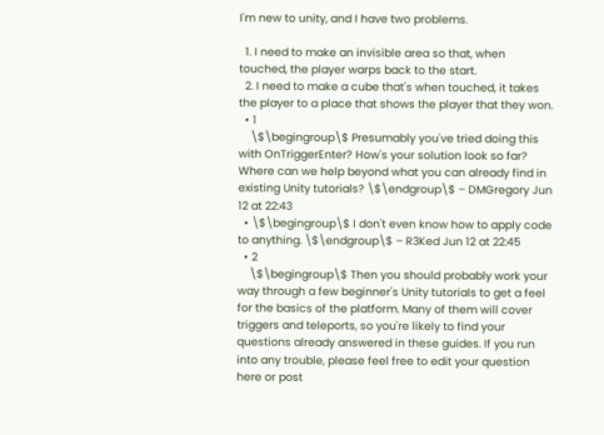I'm new to unity, and I have two problems.

  1. I need to make an invisible area so that, when touched, the player warps back to the start.
  2. I need to make a cube that's when touched, it takes the player to a place that shows the player that they won.
  • 1
    \$\begingroup\$ Presumably you've tried doing this with OnTriggerEnter? How's your solution look so far? Where can we help beyond what you can already find in existing Unity tutorials? \$\endgroup\$ – DMGregory Jun 12 at 22:43
  • \$\begingroup\$ I don't even know how to apply code to anything. \$\endgroup\$ – R3Ked Jun 12 at 22:45
  • 2
    \$\begingroup\$ Then you should probably work your way through a few beginner's Unity tutorials to get a feel for the basics of the platform. Many of them will cover triggers and teleports, so you're likely to find your questions already answered in these guides. If you run into any trouble, please feel free to edit your question here or post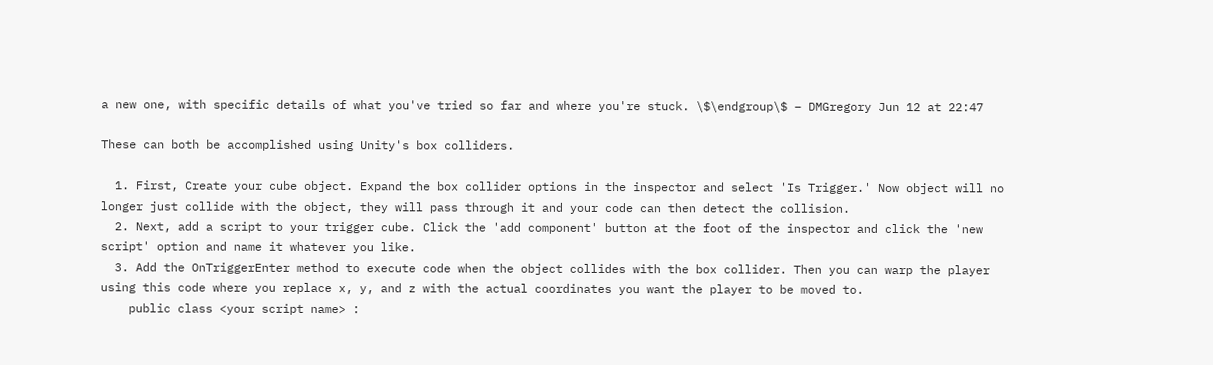a new one, with specific details of what you've tried so far and where you're stuck. \$\endgroup\$ – DMGregory Jun 12 at 22:47

These can both be accomplished using Unity's box colliders.

  1. First, Create your cube object. Expand the box collider options in the inspector and select 'Is Trigger.' Now object will no longer just collide with the object, they will pass through it and your code can then detect the collision.
  2. Next, add a script to your trigger cube. Click the 'add component' button at the foot of the inspector and click the 'new script' option and name it whatever you like.
  3. Add the OnTriggerEnter method to execute code when the object collides with the box collider. Then you can warp the player using this code where you replace x, y, and z with the actual coordinates you want the player to be moved to.
    public class <your script name> :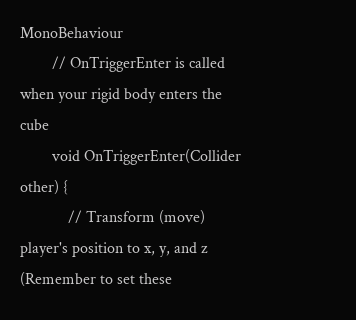MonoBehaviour
        // OnTriggerEnter is called when your rigid body enters the cube
        void OnTriggerEnter(Collider other) {
            // Transform (move) player's position to x, y, and z (Remember to set these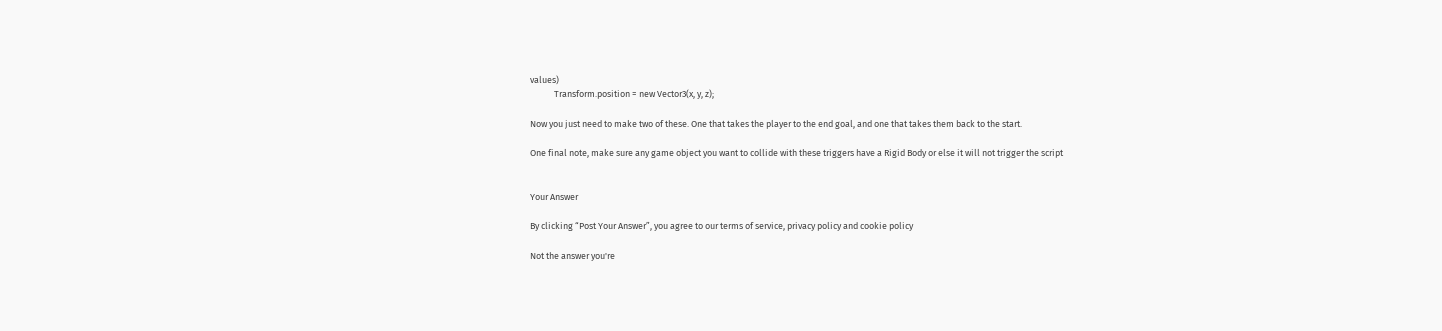values)
            Transform.position = new Vector3(x, y, z);

Now you just need to make two of these. One that takes the player to the end goal, and one that takes them back to the start.

One final note, make sure any game object you want to collide with these triggers have a Rigid Body or else it will not trigger the script


Your Answer

By clicking “Post Your Answer”, you agree to our terms of service, privacy policy and cookie policy

Not the answer you're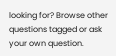looking for? Browse other questions tagged or ask your own question.